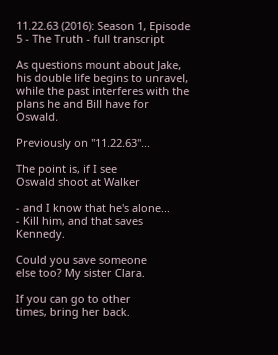11.22.63 (2016): Season 1, Episode 5 - The Truth - full transcript

As questions mount about Jake, his double life begins to unravel, while the past interferes with the plans he and Bill have for Oswald.

Previously on "11.22.63"...

The point is, if I see
Oswald shoot at Walker

- and I know that he's alone...
- Kill him, and that saves Kennedy.

Could you save someone
else too? My sister Clara.

If you can go to other
times, bring her back.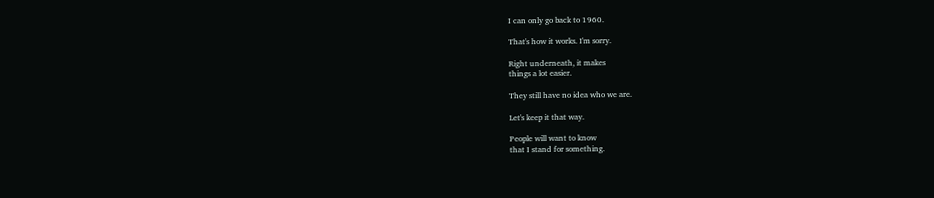I can only go back to 1960.

That's how it works. I'm sorry.

Right underneath, it makes
things a lot easier.

They still have no idea who we are.

Let's keep it that way.

People will want to know
that I stand for something.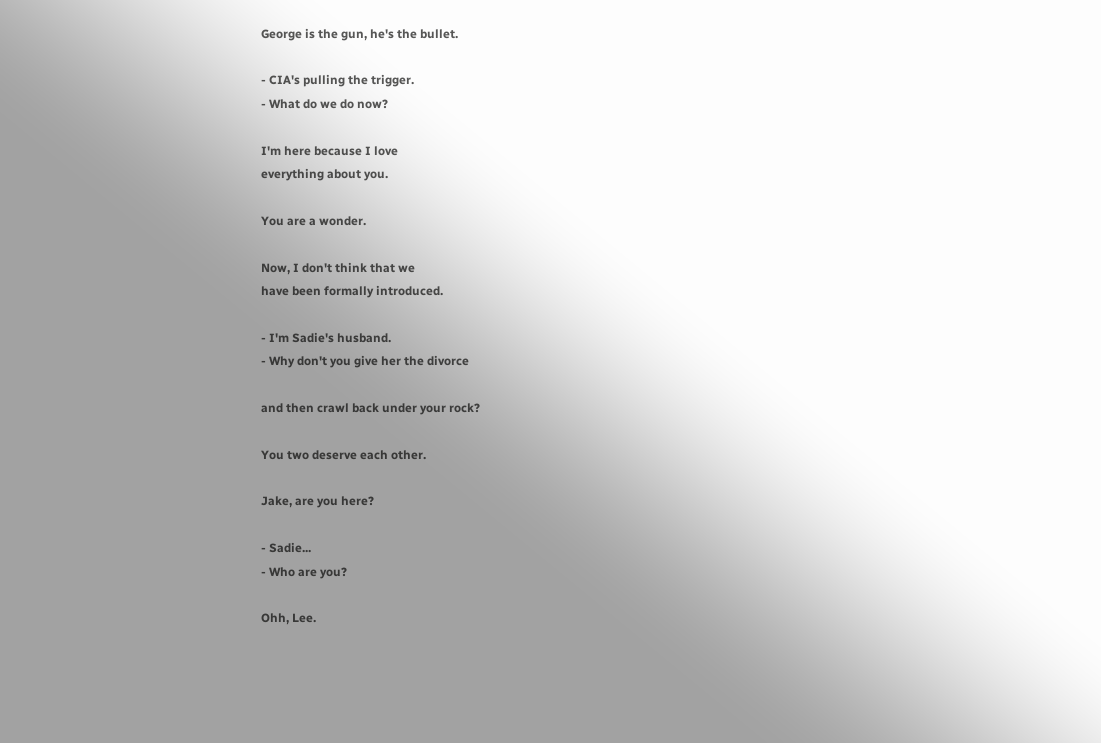George is the gun, he's the bullet.

- CIA's pulling the trigger.
- What do we do now?

I'm here because I love
everything about you.

You are a wonder.

Now, I don't think that we
have been formally introduced.

- I'm Sadie's husband.
- Why don't you give her the divorce

and then crawl back under your rock?

You two deserve each other.

Jake, are you here?

- Sadie...
- Who are you?

Ohh, Lee.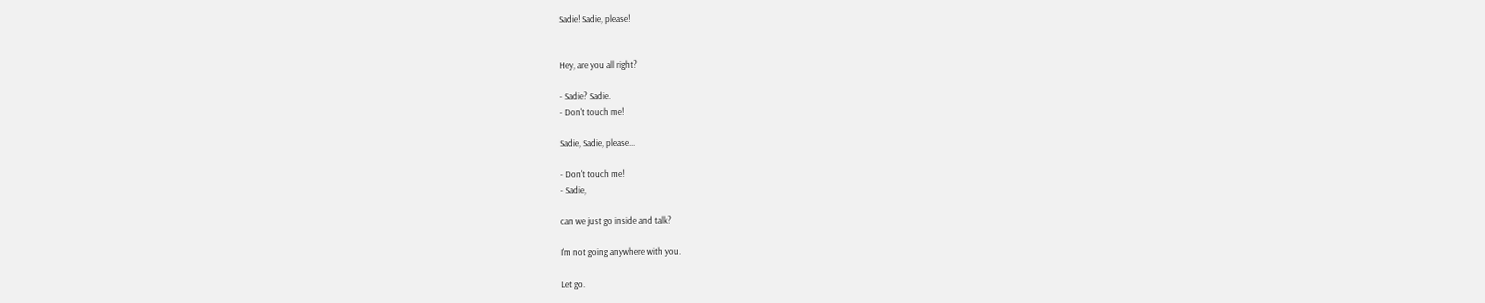Sadie! Sadie, please!


Hey, are you all right?

- Sadie? Sadie.
- Don't touch me!

Sadie, Sadie, please...

- Don't touch me!
- Sadie,

can we just go inside and talk?

I'm not going anywhere with you.

Let go.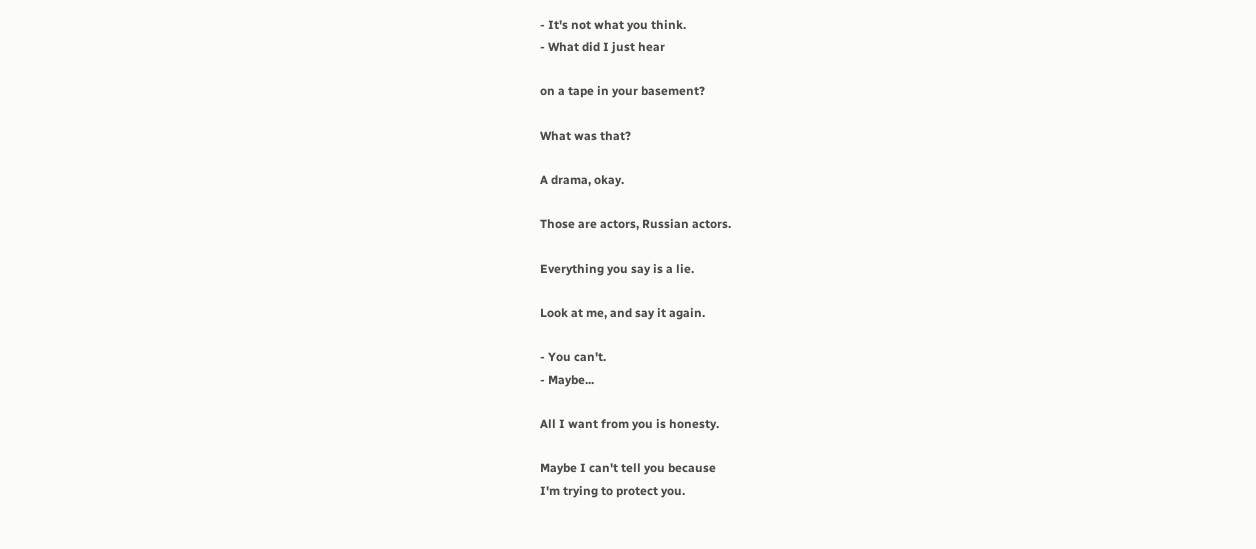- It's not what you think.
- What did I just hear

on a tape in your basement?

What was that?

A drama, okay.

Those are actors, Russian actors.

Everything you say is a lie.

Look at me, and say it again.

- You can't.
- Maybe...

All I want from you is honesty.

Maybe I can't tell you because
I'm trying to protect you.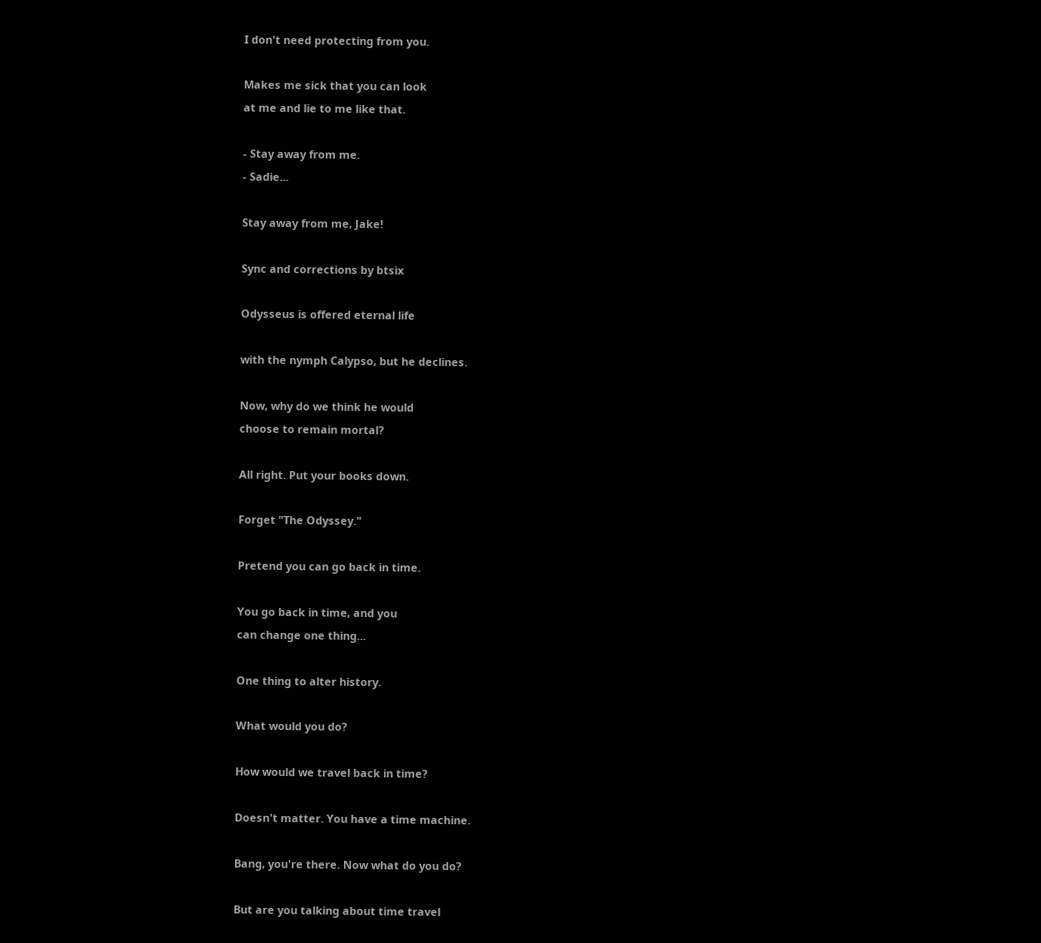I don't need protecting from you.

Makes me sick that you can look
at me and lie to me like that.

- Stay away from me.
- Sadie...

Stay away from me, Jake!

Sync and corrections by btsix

Odysseus is offered eternal life

with the nymph Calypso, but he declines.

Now, why do we think he would
choose to remain mortal?

All right. Put your books down.

Forget "The Odyssey."

Pretend you can go back in time.

You go back in time, and you
can change one thing...

One thing to alter history.

What would you do?

How would we travel back in time?

Doesn't matter. You have a time machine.

Bang, you're there. Now what do you do?

But are you talking about time travel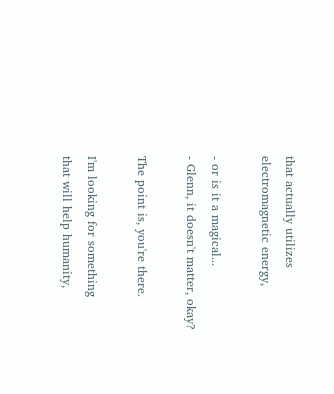that actually utilizes
electromagnetic energy,

- or is it a magical...
- Glenn, it doesn't matter, okay?

The point is, you're there.

I'm looking for something
that will help humanity,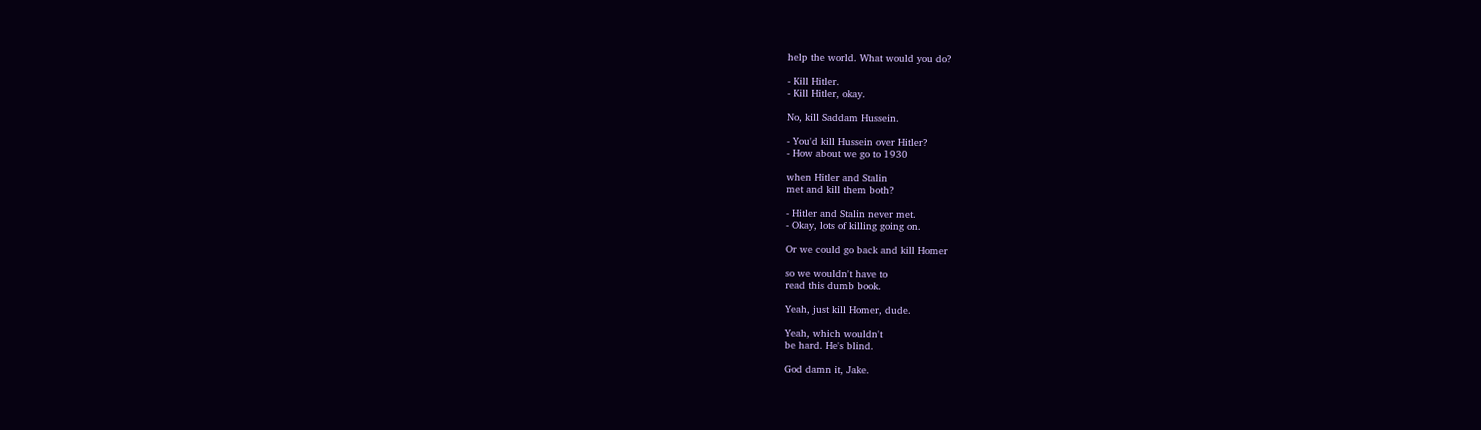help the world. What would you do?

- Kill Hitler.
- Kill Hitler, okay.

No, kill Saddam Hussein.

- You'd kill Hussein over Hitler?
- How about we go to 1930

when Hitler and Stalin
met and kill them both?

- Hitler and Stalin never met.
- Okay, lots of killing going on.

Or we could go back and kill Homer

so we wouldn't have to
read this dumb book.

Yeah, just kill Homer, dude.

Yeah, which wouldn't
be hard. He's blind.

God damn it, Jake.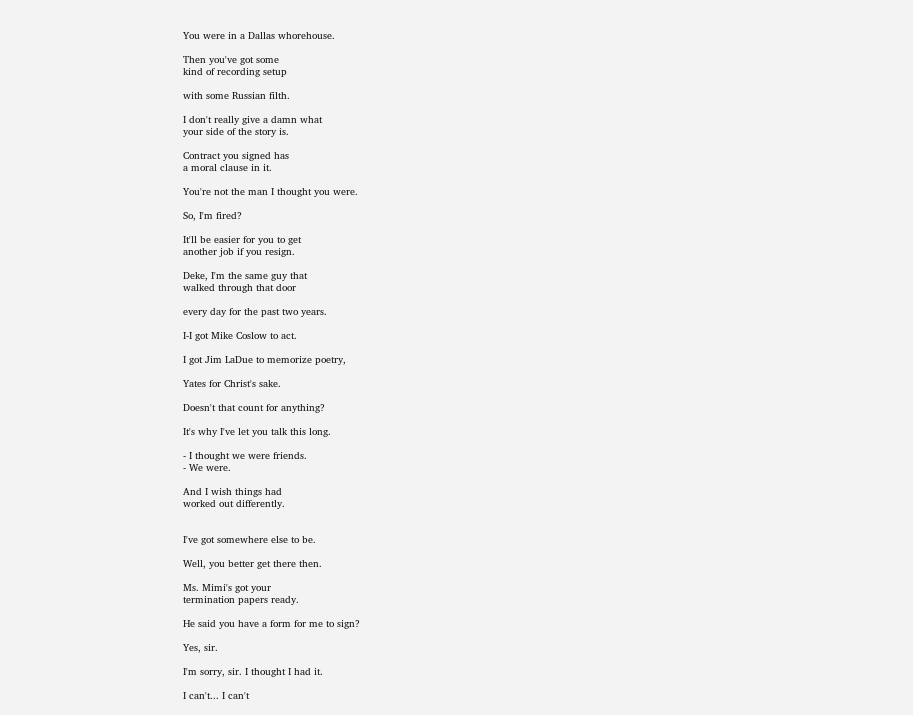You were in a Dallas whorehouse.

Then you've got some
kind of recording setup

with some Russian filth.

I don't really give a damn what
your side of the story is.

Contract you signed has
a moral clause in it.

You're not the man I thought you were.

So, I'm fired?

It'll be easier for you to get
another job if you resign.

Deke, I'm the same guy that
walked through that door

every day for the past two years.

I-I got Mike Coslow to act.

I got Jim LaDue to memorize poetry,

Yates for Christ's sake.

Doesn't that count for anything?

It's why I've let you talk this long.

- I thought we were friends.
- We were.

And I wish things had
worked out differently.


I've got somewhere else to be.

Well, you better get there then.

Ms. Mimi's got your
termination papers ready.

He said you have a form for me to sign?

Yes, sir.

I'm sorry, sir. I thought I had it.

I can't... I can't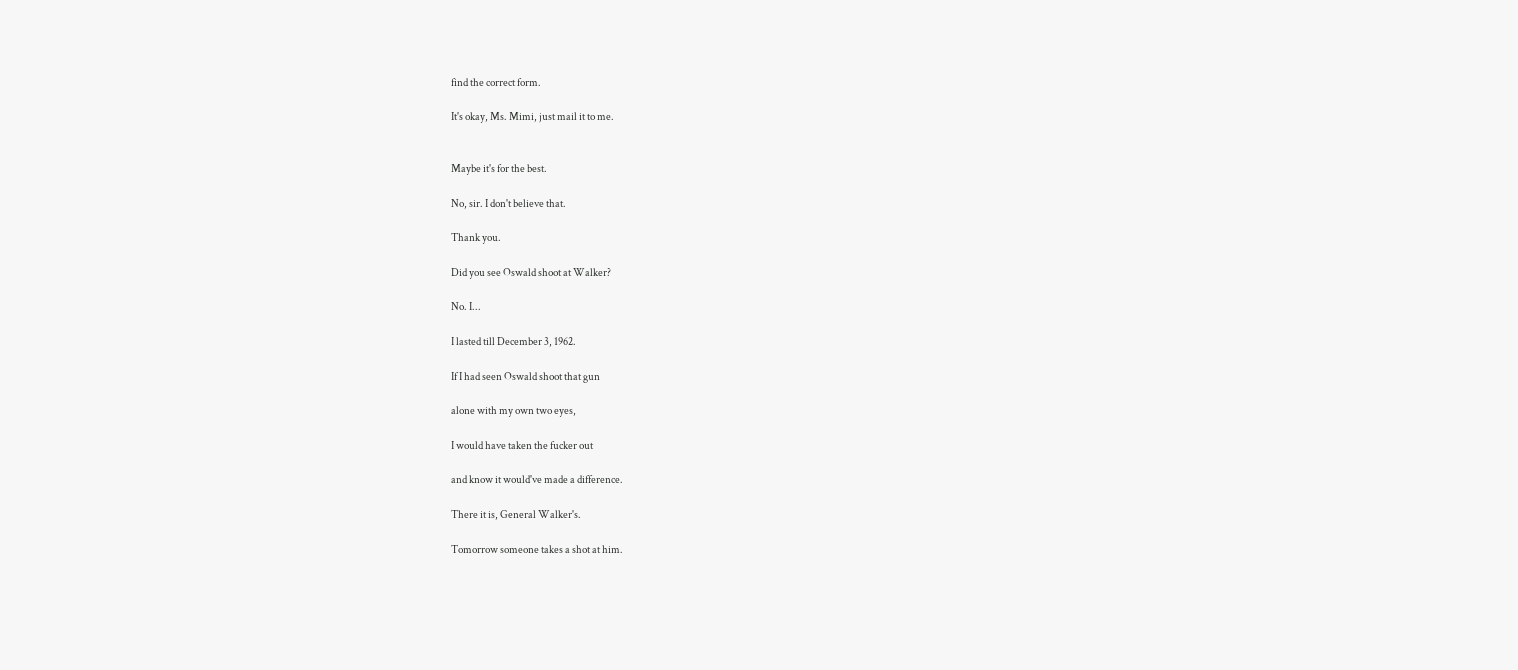find the correct form.

It's okay, Ms. Mimi, just mail it to me.


Maybe it's for the best.

No, sir. I don't believe that.

Thank you.

Did you see Oswald shoot at Walker?

No. I...

I lasted till December 3, 1962.

If I had seen Oswald shoot that gun

alone with my own two eyes,

I would have taken the fucker out

and know it would've made a difference.

There it is, General Walker's.

Tomorrow someone takes a shot at him.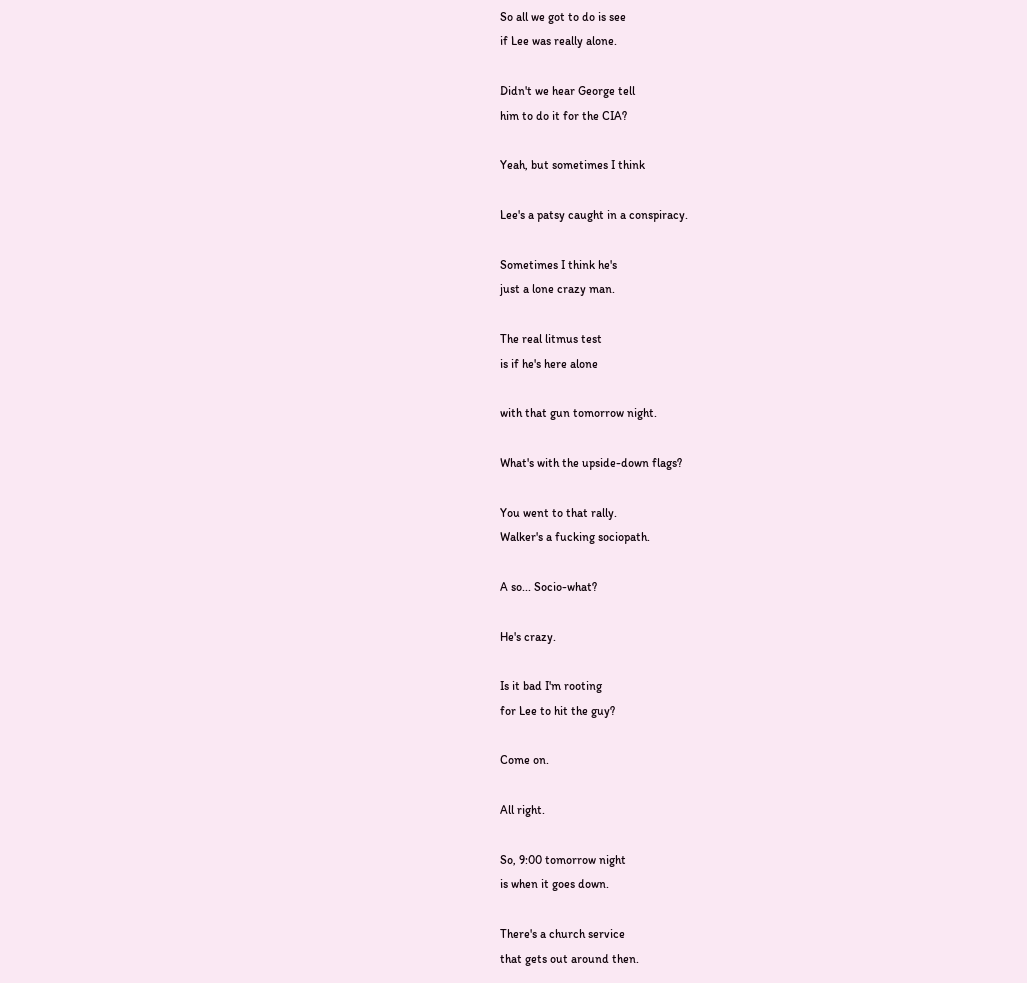So all we got to do is see
if Lee was really alone.

Didn't we hear George tell
him to do it for the CIA?

Yeah, but sometimes I think

Lee's a patsy caught in a conspiracy.

Sometimes I think he's
just a lone crazy man.

The real litmus test
is if he's here alone

with that gun tomorrow night.

What's with the upside-down flags?

You went to that rally.
Walker's a fucking sociopath.

A so... Socio-what?

He's crazy.

Is it bad I'm rooting
for Lee to hit the guy?

Come on.

All right.

So, 9:00 tomorrow night
is when it goes down.

There's a church service
that gets out around then.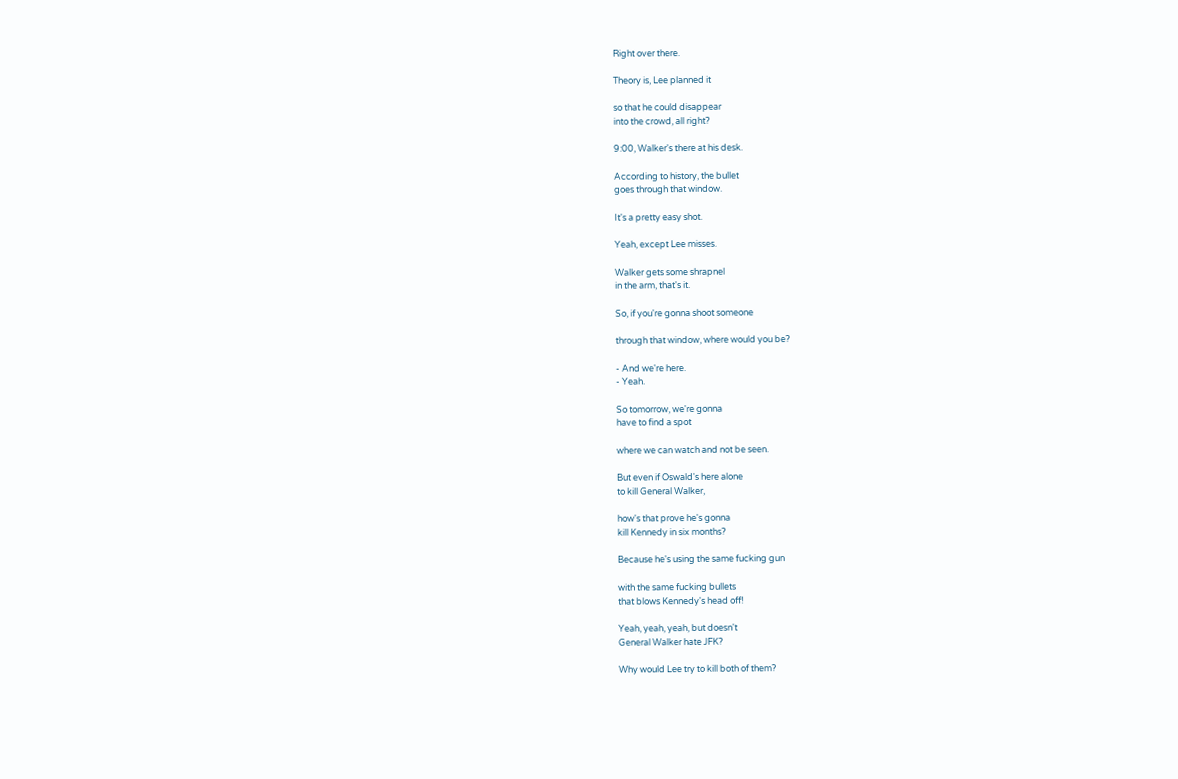Right over there.

Theory is, Lee planned it

so that he could disappear
into the crowd, all right?

9:00, Walker's there at his desk.

According to history, the bullet
goes through that window.

It's a pretty easy shot.

Yeah, except Lee misses.

Walker gets some shrapnel
in the arm, that's it.

So, if you're gonna shoot someone

through that window, where would you be?

- And we're here.
- Yeah.

So tomorrow, we're gonna
have to find a spot

where we can watch and not be seen.

But even if Oswald's here alone
to kill General Walker,

how's that prove he's gonna
kill Kennedy in six months?

Because he's using the same fucking gun

with the same fucking bullets
that blows Kennedy's head off!

Yeah, yeah, yeah, but doesn't
General Walker hate JFK?

Why would Lee try to kill both of them?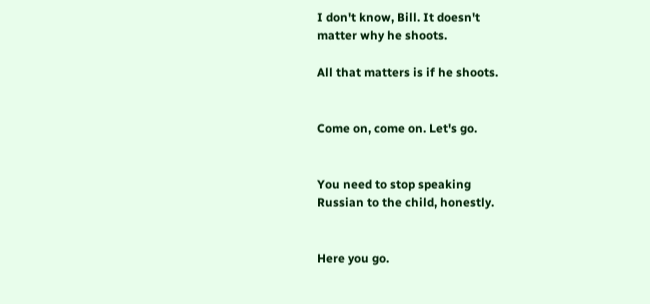I don't know, Bill. It doesn't
matter why he shoots.

All that matters is if he shoots.


Come on, come on. Let's go.


You need to stop speaking
Russian to the child, honestly.


Here you go.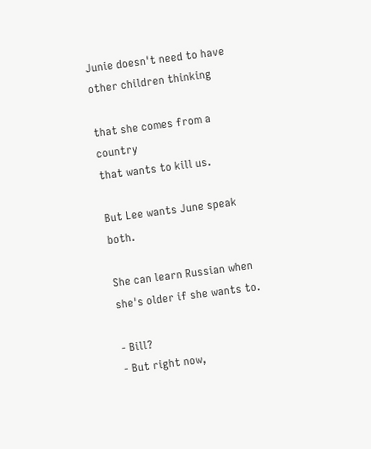Junie doesn't need to have
other children thinking

that she comes from a country
that wants to kill us.

But Lee wants June speak both.

She can learn Russian when
she's older if she wants to.

- Bill?
- But right now,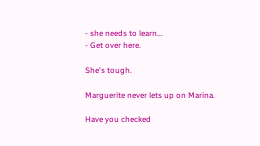- she needs to learn...
- Get over here.

She's tough.

Marguerite never lets up on Marina.

Have you checked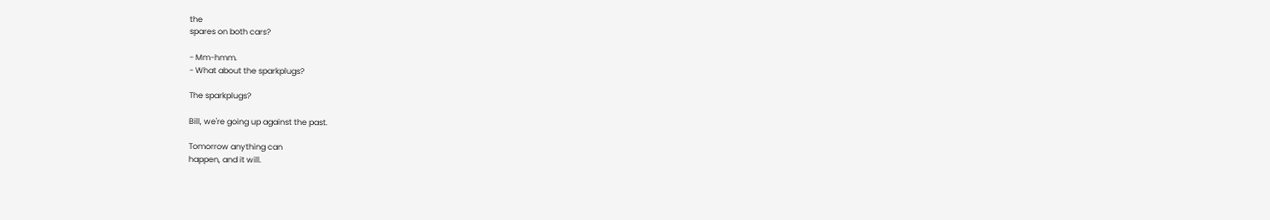the
spares on both cars?

- Mm-hmm.
- What about the sparkplugs?

The sparkplugs?

Bill, we're going up against the past.

Tomorrow anything can
happen, and it will.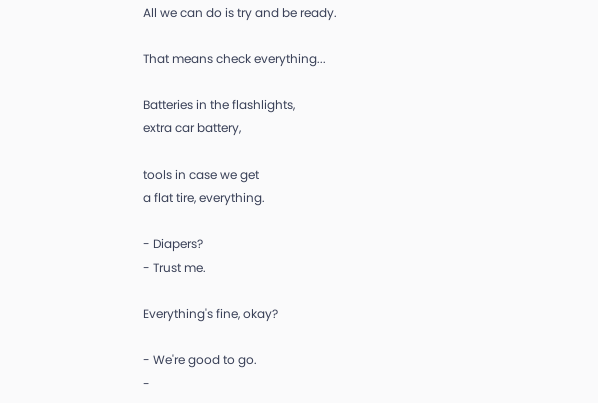All we can do is try and be ready.

That means check everything...

Batteries in the flashlights,
extra car battery,

tools in case we get
a flat tire, everything.

- Diapers?
- Trust me.

Everything's fine, okay?

- We're good to go.
-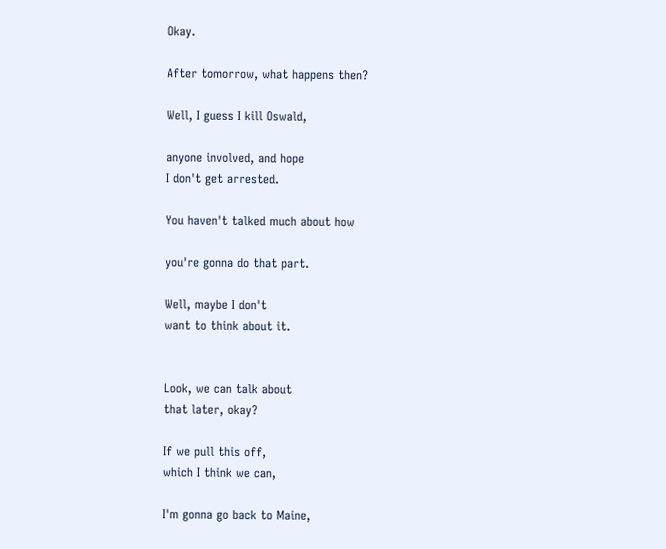Okay.

After tomorrow, what happens then?

Well, I guess I kill Oswald,

anyone involved, and hope
I don't get arrested.

You haven't talked much about how

you're gonna do that part.

Well, maybe I don't
want to think about it.


Look, we can talk about
that later, okay?

If we pull this off,
which I think we can,

I'm gonna go back to Maine,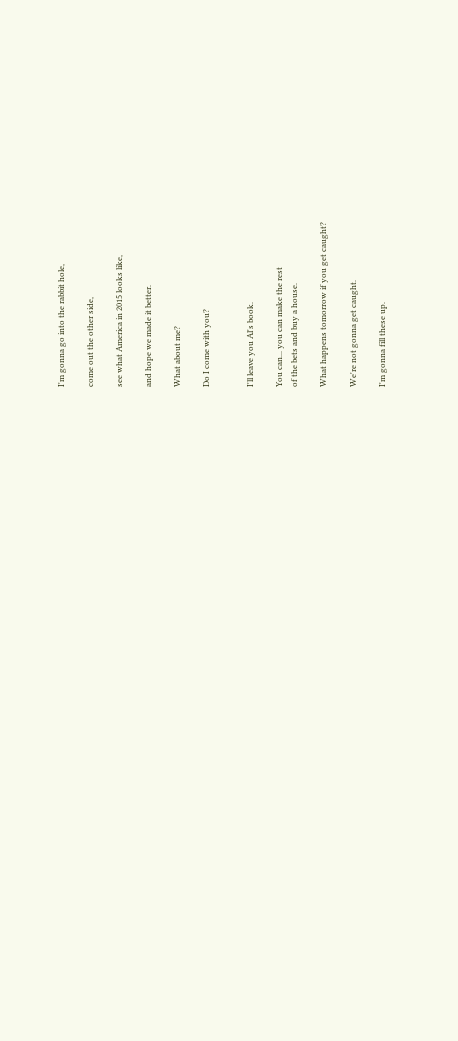I'm gonna go into the rabbit hole,

come out the other side,

see what America in 2015 looks like,

and hope we made it better.

What about me?

Do I come with you?


I'll leave you Al's book.

You can... you can make the rest
of the bets and buy a house.

What happens tomorrow if you get caught?

We're not gonna get caught.

I'm gonna fill these up.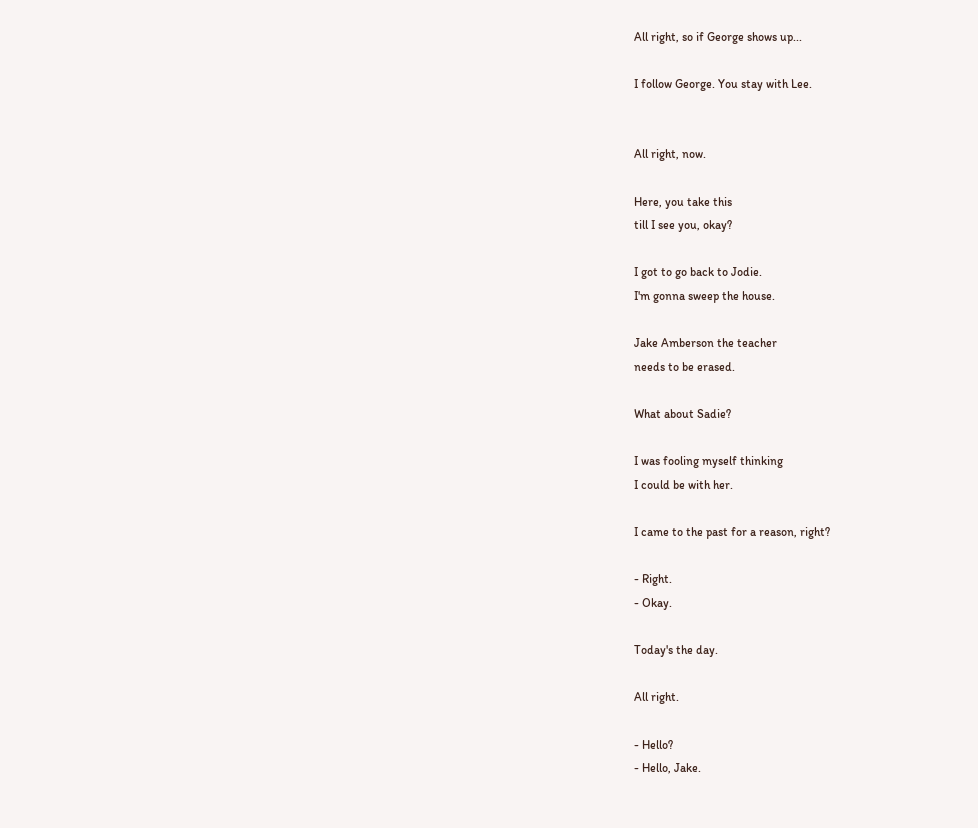All right, so if George shows up...

I follow George. You stay with Lee.


All right, now.

Here, you take this
till I see you, okay?

I got to go back to Jodie.
I'm gonna sweep the house.

Jake Amberson the teacher
needs to be erased.

What about Sadie?

I was fooling myself thinking
I could be with her.

I came to the past for a reason, right?

- Right.
- Okay.

Today's the day.

All right.

- Hello?
- Hello, Jake.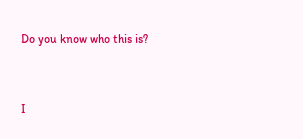Do you know who this is?


I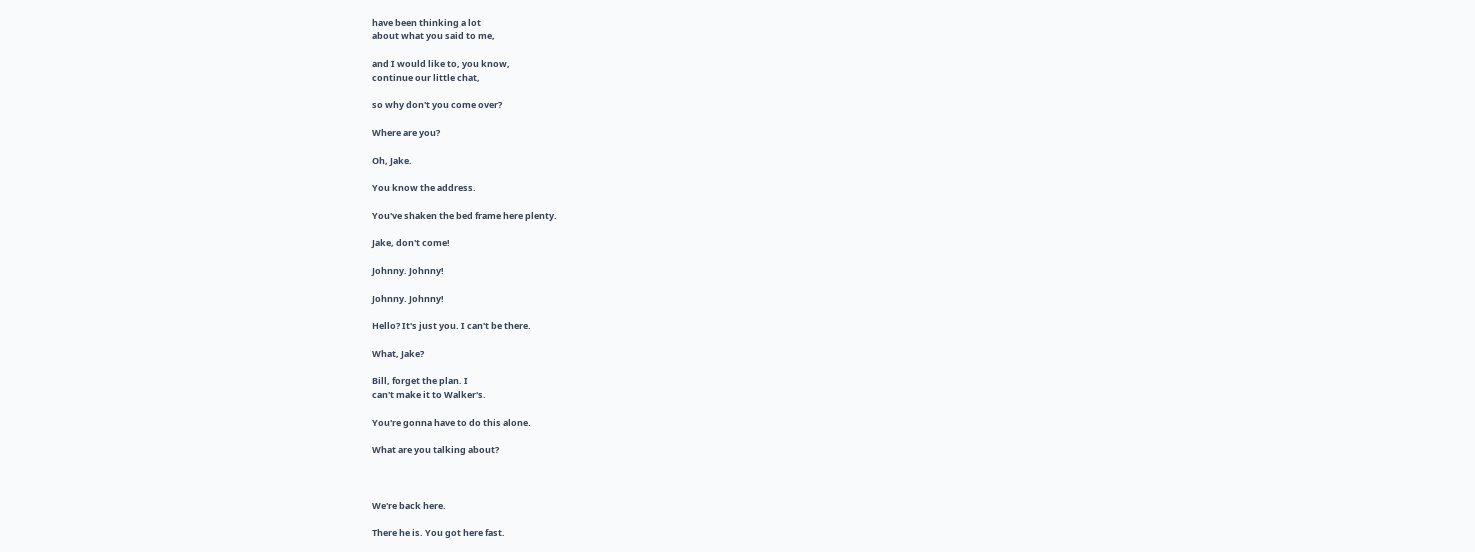have been thinking a lot
about what you said to me,

and I would like to, you know,
continue our little chat,

so why don't you come over?

Where are you?

Oh, Jake.

You know the address.

You've shaken the bed frame here plenty.

Jake, don't come!

Johnny. Johnny!

Johnny. Johnny!

Hello? It's just you. I can't be there.

What, Jake?

Bill, forget the plan. I
can't make it to Walker's.

You're gonna have to do this alone.

What are you talking about?



We're back here.

There he is. You got here fast.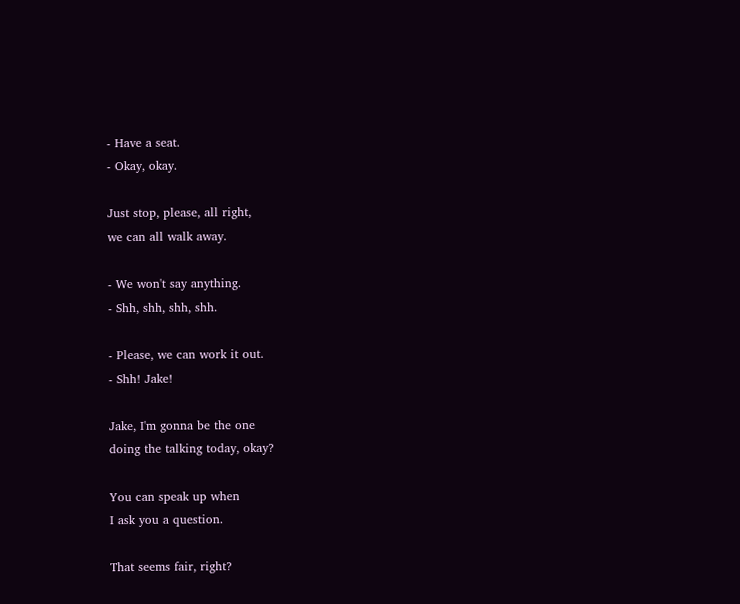- Have a seat.
- Okay, okay.

Just stop, please, all right,
we can all walk away.

- We won't say anything.
- Shh, shh, shh, shh.

- Please, we can work it out.
- Shh! Jake!

Jake, I'm gonna be the one
doing the talking today, okay?

You can speak up when
I ask you a question.

That seems fair, right?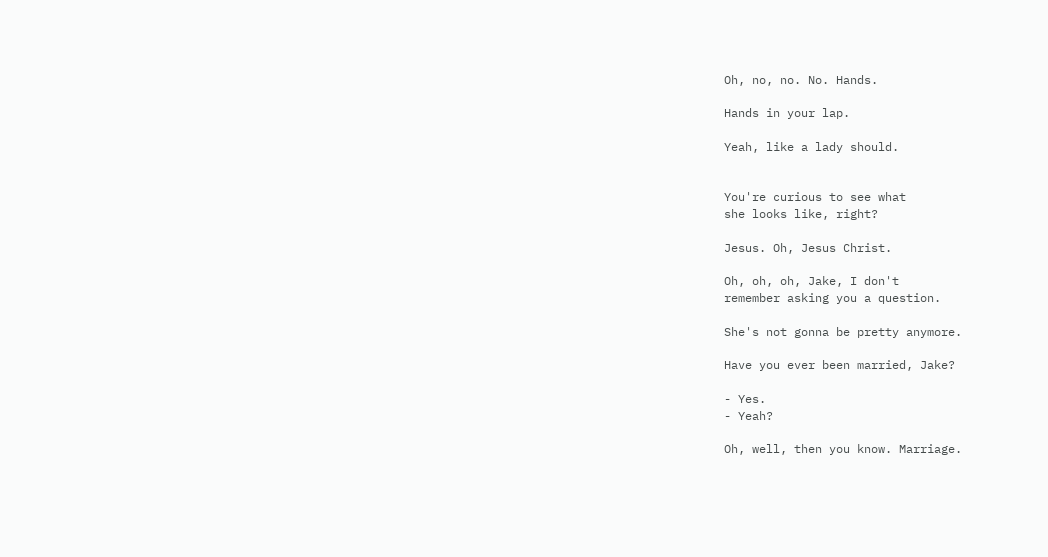Oh, no, no. No. Hands.

Hands in your lap.

Yeah, like a lady should.


You're curious to see what
she looks like, right?

Jesus. Oh, Jesus Christ.

Oh, oh, oh, Jake, I don't
remember asking you a question.

She's not gonna be pretty anymore.

Have you ever been married, Jake?

- Yes.
- Yeah?

Oh, well, then you know. Marriage.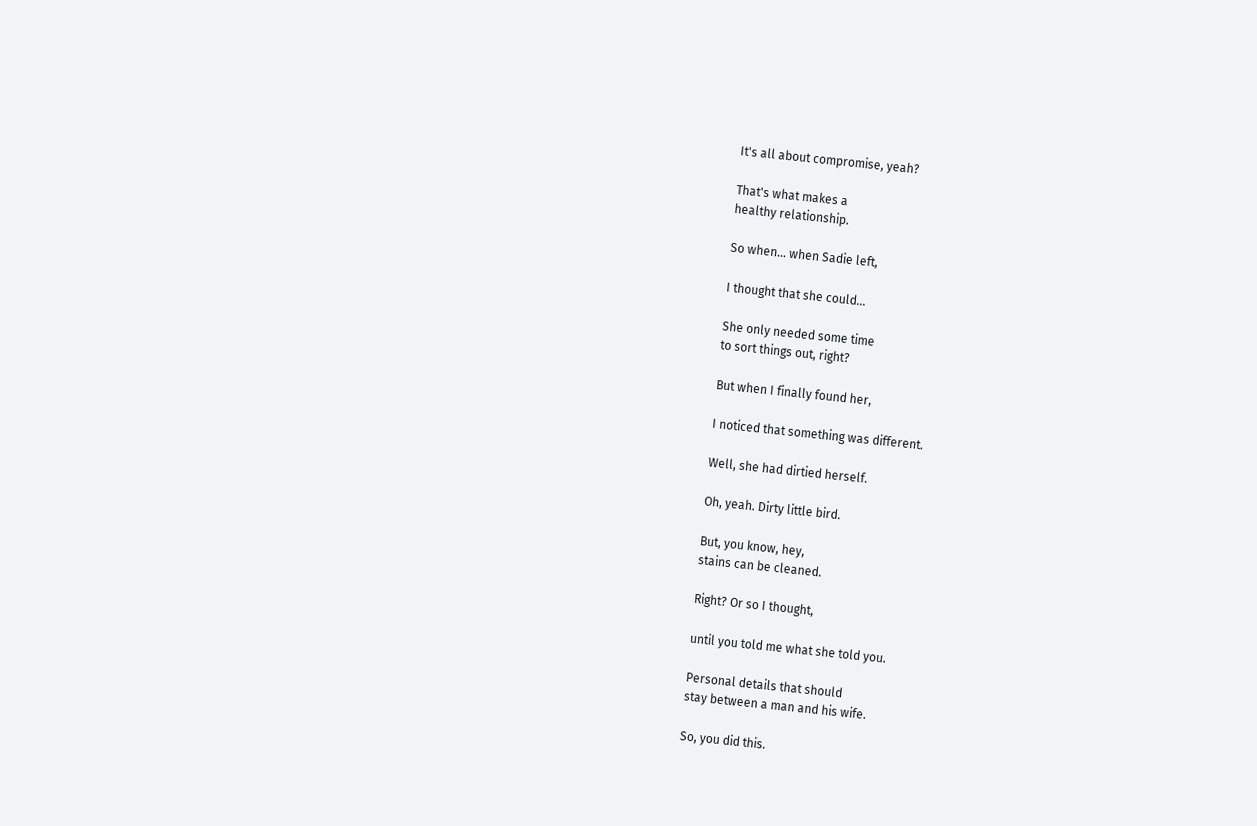It's all about compromise, yeah?

That's what makes a
healthy relationship.

So when... when Sadie left,

I thought that she could...

She only needed some time
to sort things out, right?

But when I finally found her,

I noticed that something was different.

Well, she had dirtied herself.

Oh, yeah. Dirty little bird.

But, you know, hey,
stains can be cleaned.

Right? Or so I thought,

until you told me what she told you.

Personal details that should
stay between a man and his wife.

So, you did this.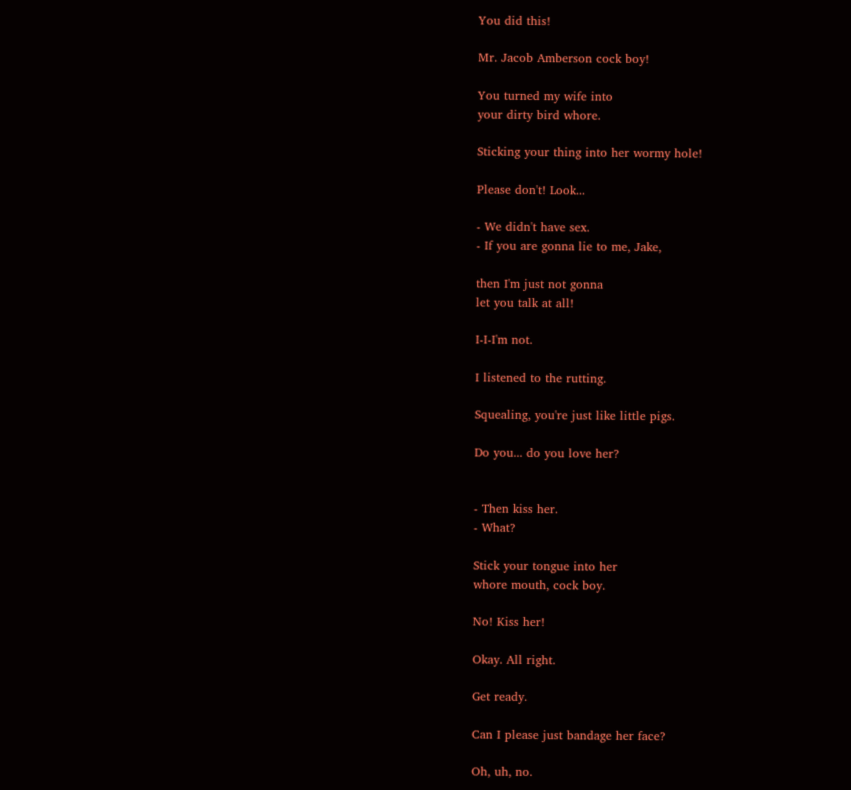You did this!

Mr. Jacob Amberson cock boy!

You turned my wife into
your dirty bird whore.

Sticking your thing into her wormy hole!

Please don't! Look...

- We didn't have sex.
- If you are gonna lie to me, Jake,

then I'm just not gonna
let you talk at all!

I-I-I'm not.

I listened to the rutting.

Squealing, you're just like little pigs.

Do you... do you love her?


- Then kiss her.
- What?

Stick your tongue into her
whore mouth, cock boy.

No! Kiss her!

Okay. All right.

Get ready.

Can I please just bandage her face?

Oh, uh, no.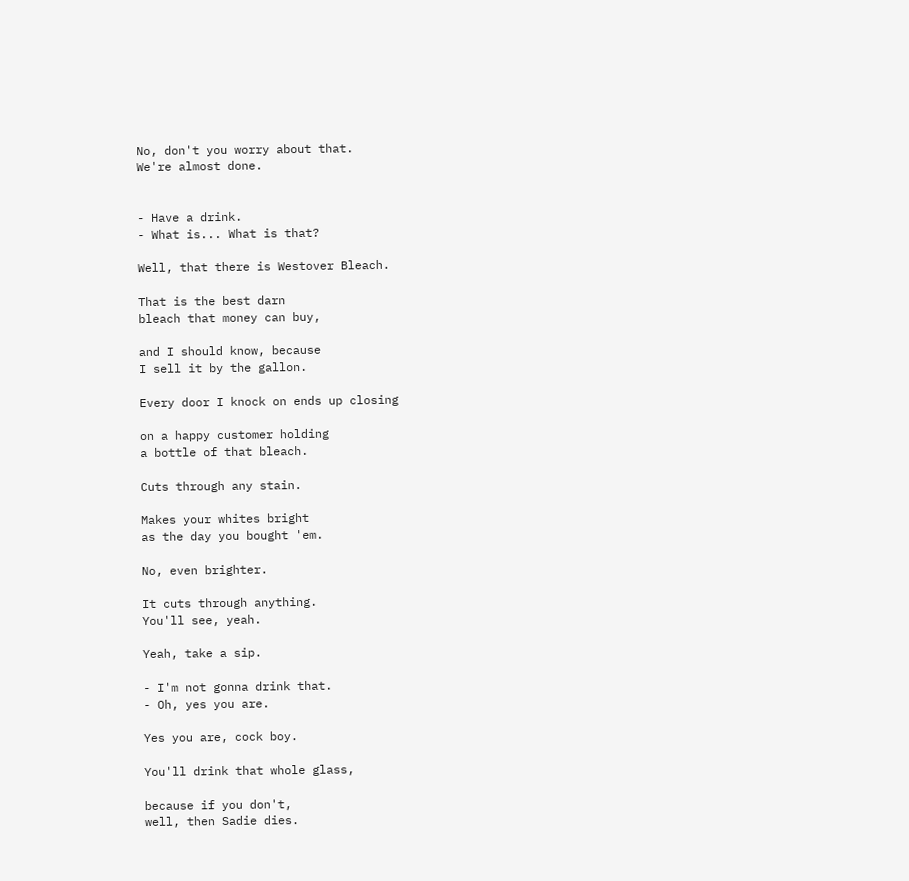No, don't you worry about that.
We're almost done.


- Have a drink.
- What is... What is that?

Well, that there is Westover Bleach.

That is the best darn
bleach that money can buy,

and I should know, because
I sell it by the gallon.

Every door I knock on ends up closing

on a happy customer holding
a bottle of that bleach.

Cuts through any stain.

Makes your whites bright
as the day you bought 'em.

No, even brighter.

It cuts through anything.
You'll see, yeah.

Yeah, take a sip.

- I'm not gonna drink that.
- Oh, yes you are.

Yes you are, cock boy.

You'll drink that whole glass,

because if you don't,
well, then Sadie dies.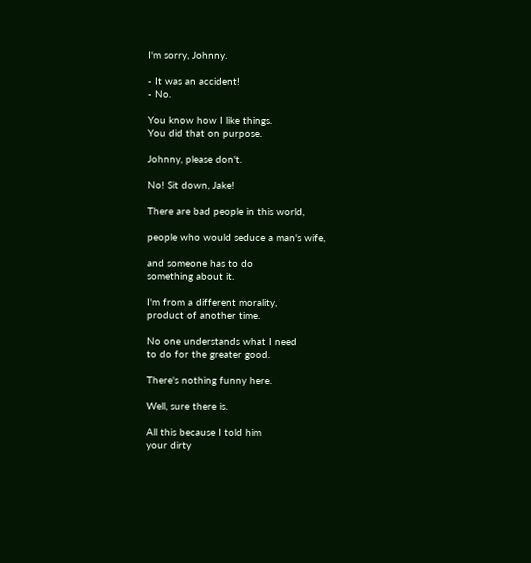I'm sorry, Johnny.

- It was an accident!
- No.

You know how I like things.
You did that on purpose.

Johnny, please don't.

No! Sit down, Jake!

There are bad people in this world,

people who would seduce a man's wife,

and someone has to do
something about it.

I'm from a different morality,
product of another time.

No one understands what I need
to do for the greater good.

There's nothing funny here.

Well, sure there is.

All this because I told him
your dirty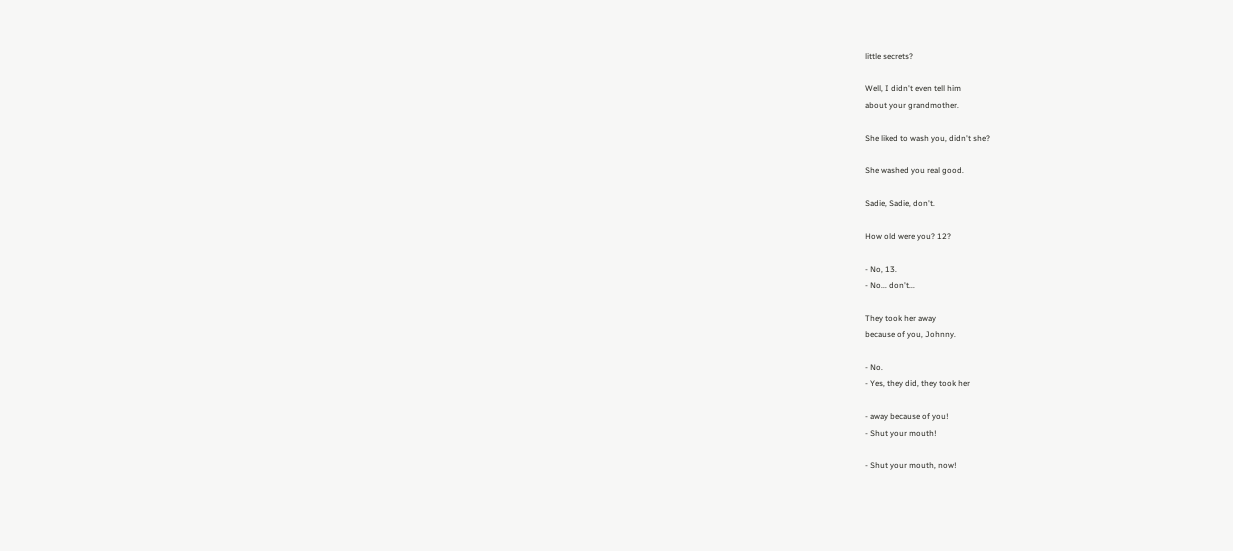little secrets?

Well, I didn't even tell him
about your grandmother.

She liked to wash you, didn't she?

She washed you real good.

Sadie, Sadie, don't.

How old were you? 12?

- No, 13.
- No... don't...

They took her away
because of you, Johnny.

- No.
- Yes, they did, they took her

- away because of you!
- Shut your mouth!

- Shut your mouth, now!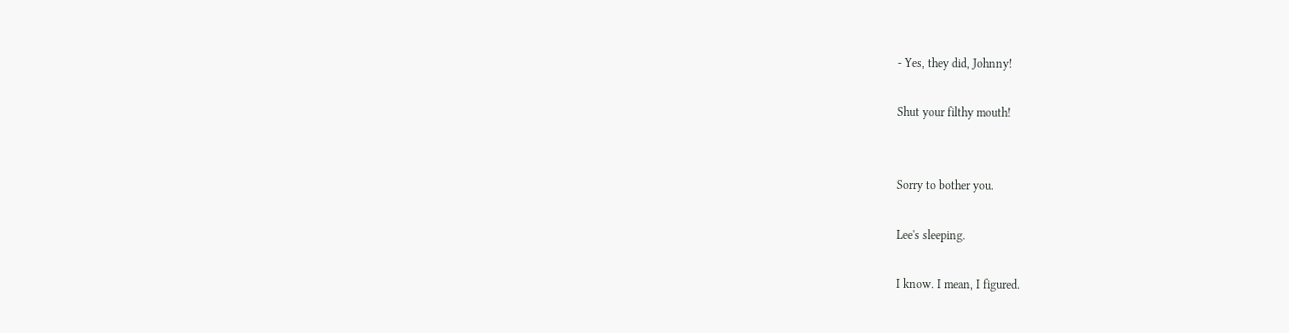- Yes, they did, Johnny!

Shut your filthy mouth!


Sorry to bother you.

Lee's sleeping.

I know. I mean, I figured.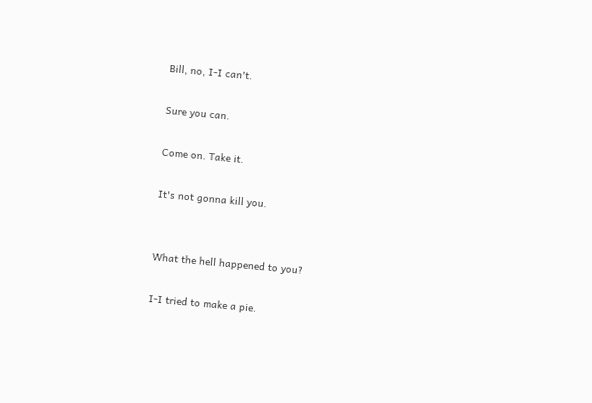Bill, no, I-I can't.

Sure you can.

Come on. Take it.

It's not gonna kill you.


What the hell happened to you?

I-I tried to make a pie.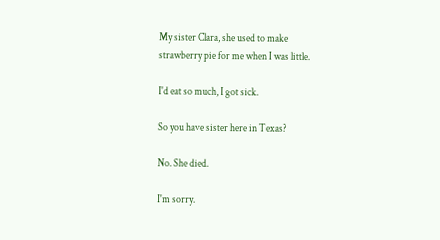My sister Clara, she used to make
strawberry pie for me when I was little.

I'd eat so much, I got sick.

So you have sister here in Texas?

No. She died.

I'm sorry.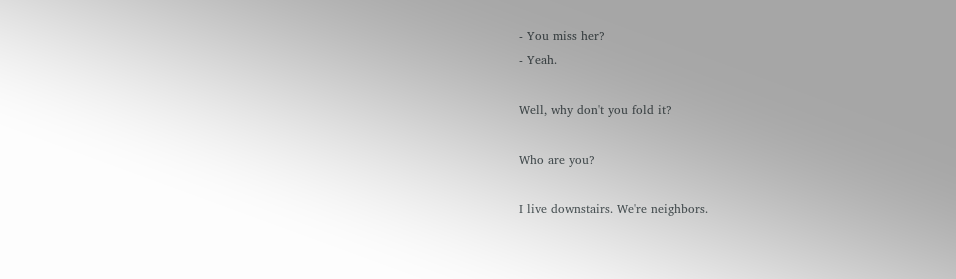- You miss her?
- Yeah.

Well, why don't you fold it?

Who are you?

I live downstairs. We're neighbors.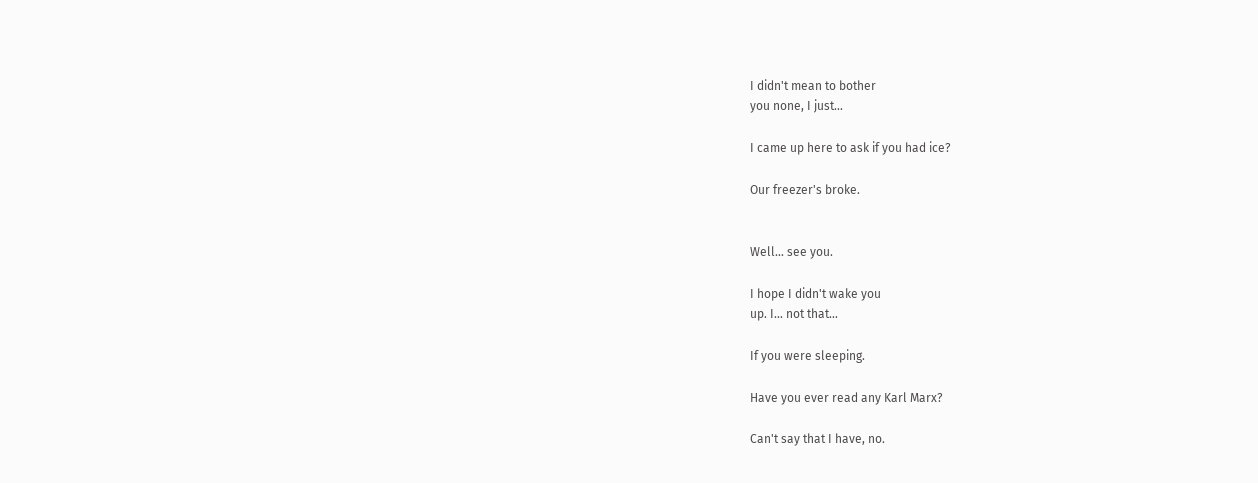I didn't mean to bother
you none, I just...

I came up here to ask if you had ice?

Our freezer's broke.


Well... see you.

I hope I didn't wake you
up. I... not that...

If you were sleeping.

Have you ever read any Karl Marx?

Can't say that I have, no.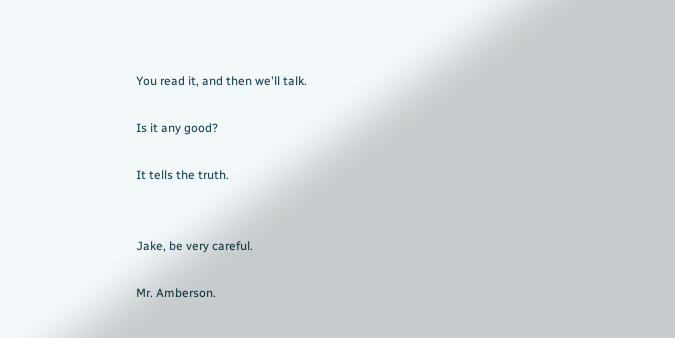You read it, and then we'll talk.

Is it any good?

It tells the truth.


Jake, be very careful.

Mr. Amberson.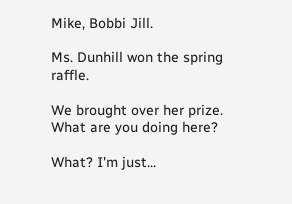Mike, Bobbi Jill.

Ms. Dunhill won the spring raffle.

We brought over her prize.
What are you doing here?

What? I'm just...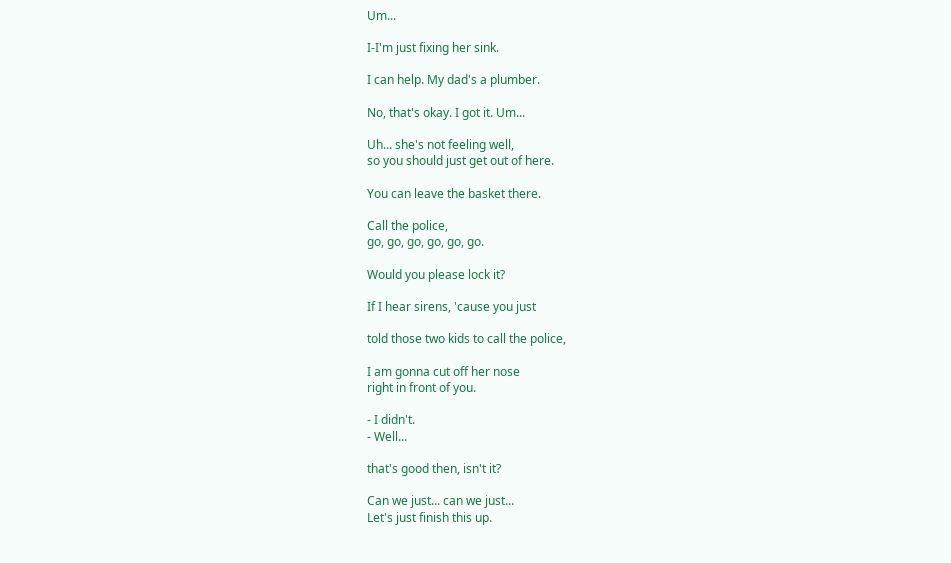Um...

I-I'm just fixing her sink.

I can help. My dad's a plumber.

No, that's okay. I got it. Um...

Uh... she's not feeling well,
so you should just get out of here.

You can leave the basket there.

Call the police,
go, go, go, go, go, go.

Would you please lock it?

If I hear sirens, 'cause you just

told those two kids to call the police,

I am gonna cut off her nose
right in front of you.

- I didn't.
- Well...

that's good then, isn't it?

Can we just... can we just...
Let's just finish this up.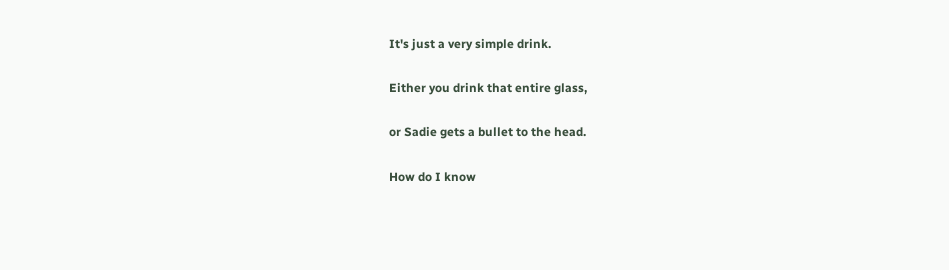It's just a very simple drink.

Either you drink that entire glass,

or Sadie gets a bullet to the head.

How do I know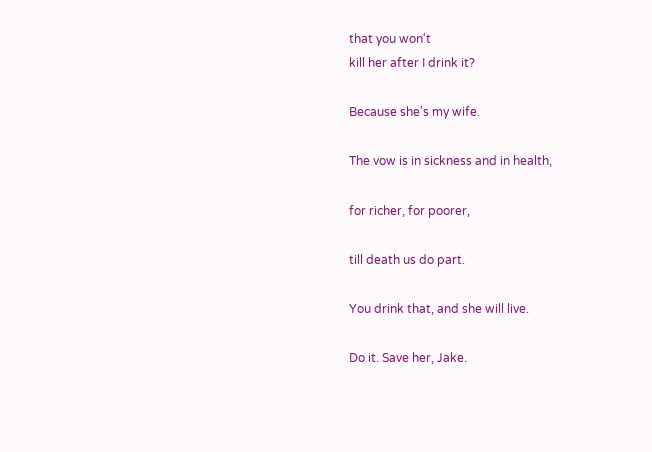that you won't
kill her after I drink it?

Because she's my wife.

The vow is in sickness and in health,

for richer, for poorer,

till death us do part.

You drink that, and she will live.

Do it. Save her, Jake.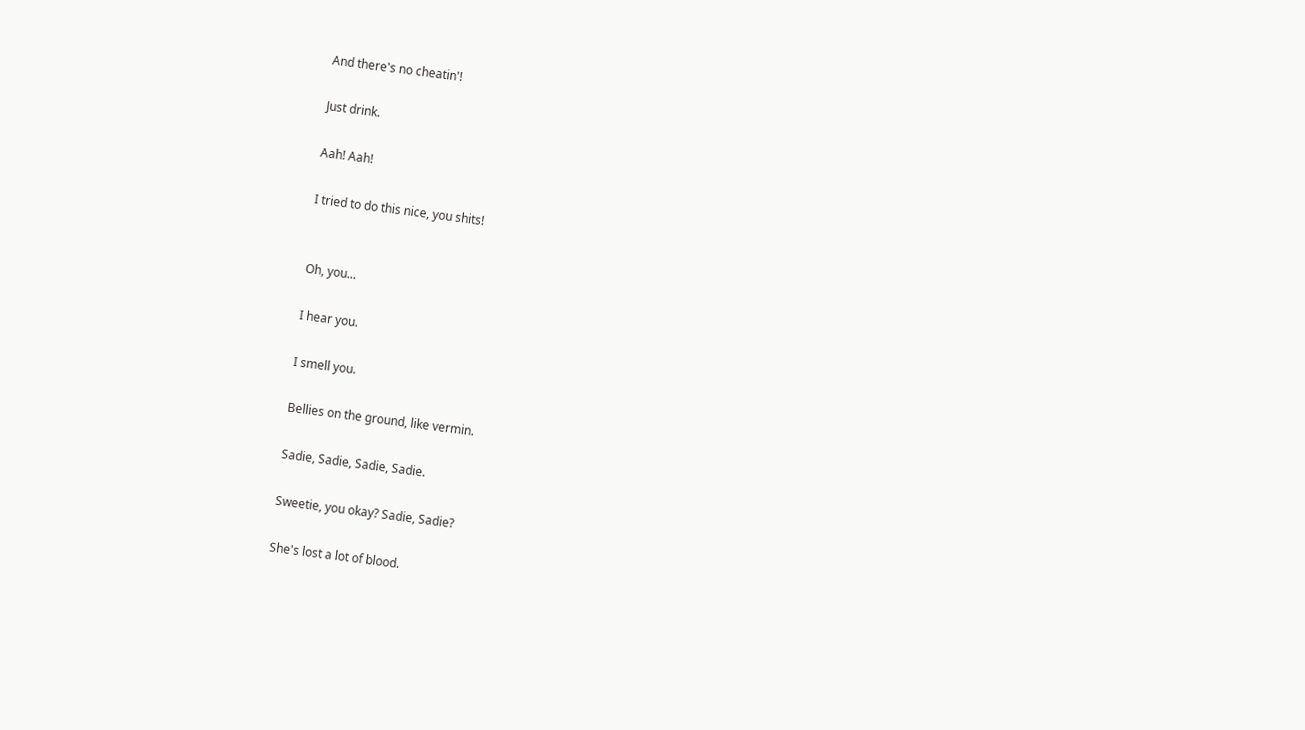And there's no cheatin'!

Just drink.

Aah! Aah!

I tried to do this nice, you shits!


Oh, you...

I hear you.

I smell you.

Bellies on the ground, like vermin.

Sadie, Sadie, Sadie, Sadie.

Sweetie, you okay? Sadie, Sadie?

She's lost a lot of blood.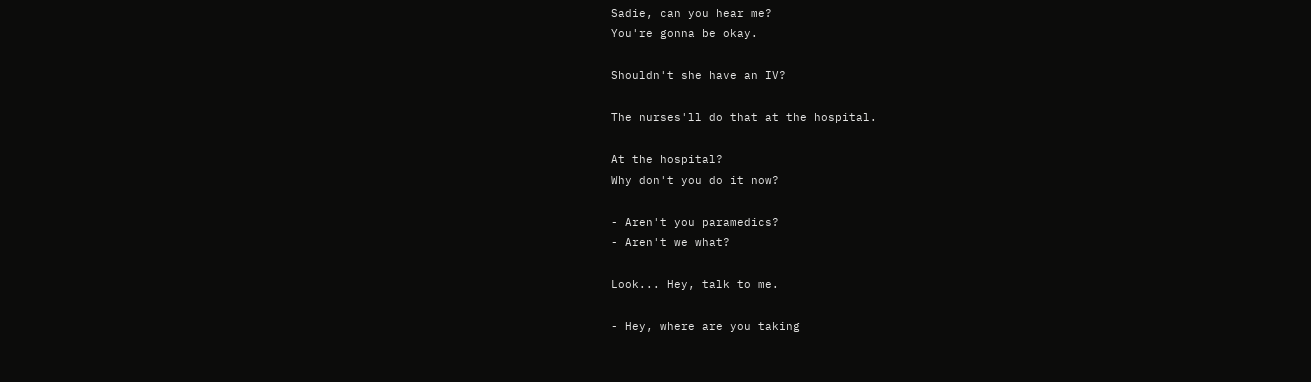Sadie, can you hear me?
You're gonna be okay.

Shouldn't she have an IV?

The nurses'll do that at the hospital.

At the hospital?
Why don't you do it now?

- Aren't you paramedics?
- Aren't we what?

Look... Hey, talk to me.

- Hey, where are you taking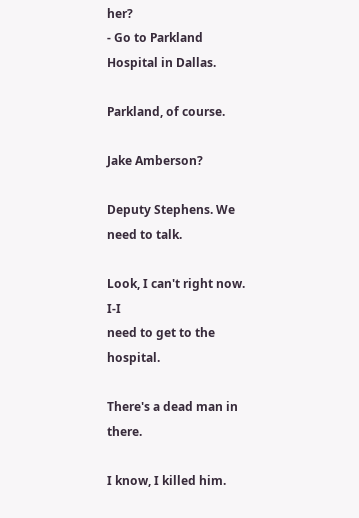her?
- Go to Parkland Hospital in Dallas.

Parkland, of course.

Jake Amberson?

Deputy Stephens. We need to talk.

Look, I can't right now. I-I
need to get to the hospital.

There's a dead man in there.

I know, I killed him.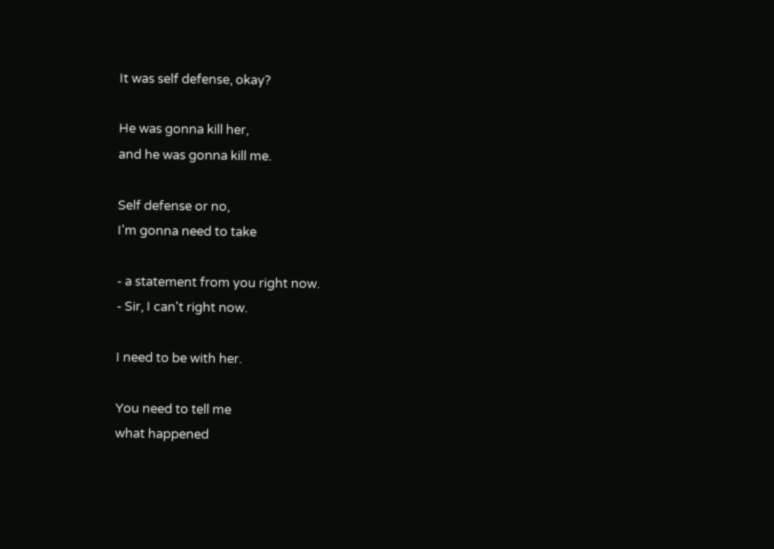It was self defense, okay?

He was gonna kill her,
and he was gonna kill me.

Self defense or no,
I'm gonna need to take

- a statement from you right now.
- Sir, I can't right now.

I need to be with her.

You need to tell me
what happened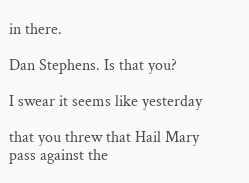in there.

Dan Stephens. Is that you?

I swear it seems like yesterday

that you threw that Hail Mary
pass against the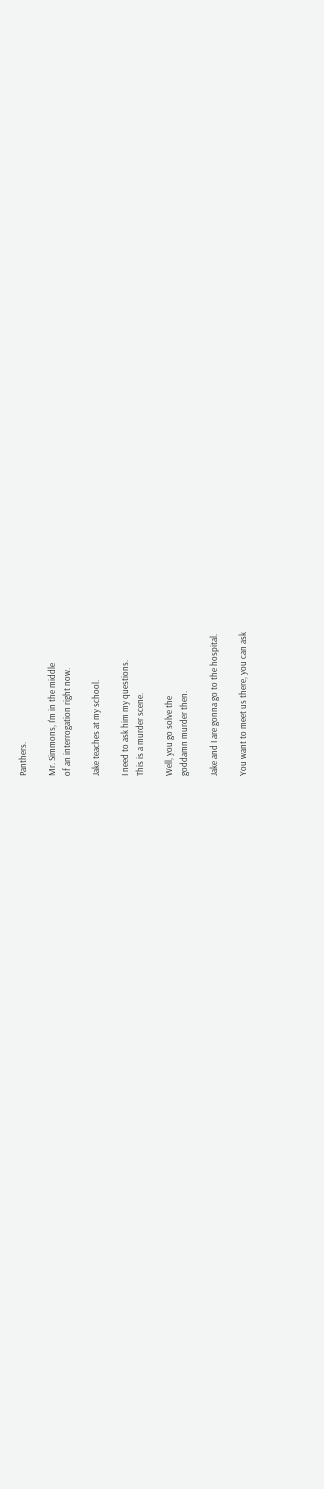Panthers.

Mr. Simmons, I'm in the middle
of an interrogation right now.

Jake teaches at my school.

I need to ask him my questions.
This is a murder scene.

Well, you go solve the
goddamn murder then.

Jake and I are gonna go to the hospital.

You want to meet us there, you can ask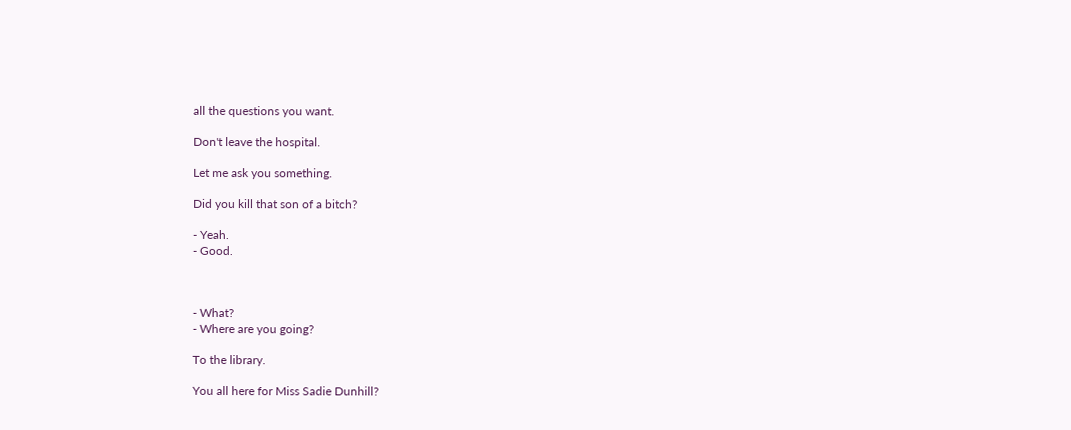all the questions you want.

Don't leave the hospital.

Let me ask you something.

Did you kill that son of a bitch?

- Yeah.
- Good.



- What?
- Where are you going?

To the library.

You all here for Miss Sadie Dunhill?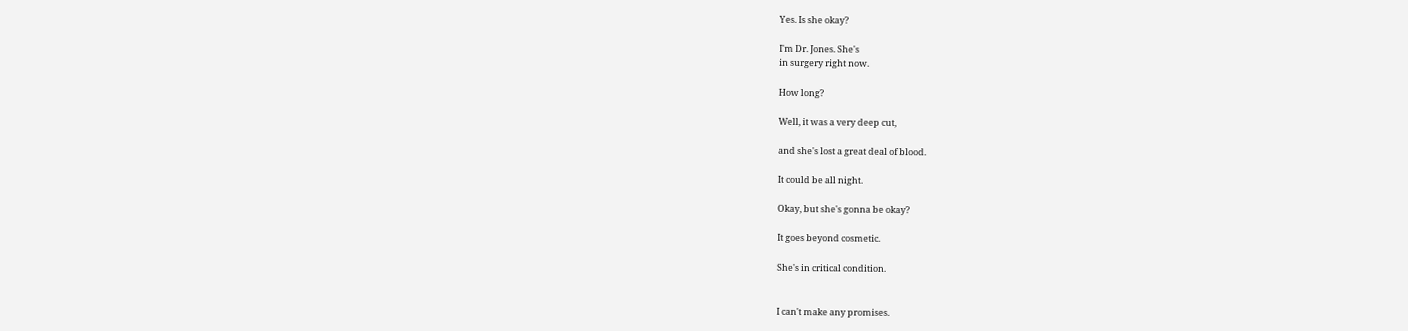Yes. Is she okay?

I'm Dr. Jones. She's
in surgery right now.

How long?

Well, it was a very deep cut,

and she's lost a great deal of blood.

It could be all night.

Okay, but she's gonna be okay?

It goes beyond cosmetic.

She's in critical condition.


I can't make any promises.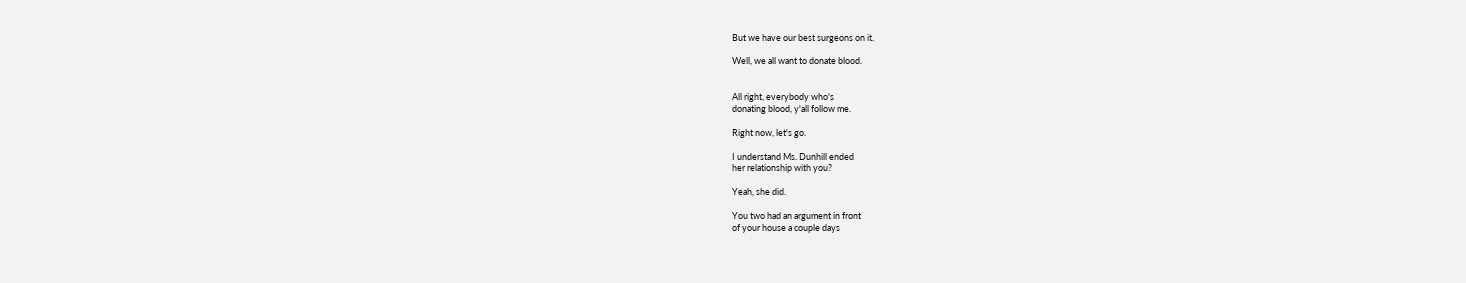But we have our best surgeons on it.

Well, we all want to donate blood.


All right, everybody who's
donating blood, y'all follow me.

Right now, let's go.

I understand Ms. Dunhill ended
her relationship with you?

Yeah, she did.

You two had an argument in front
of your house a couple days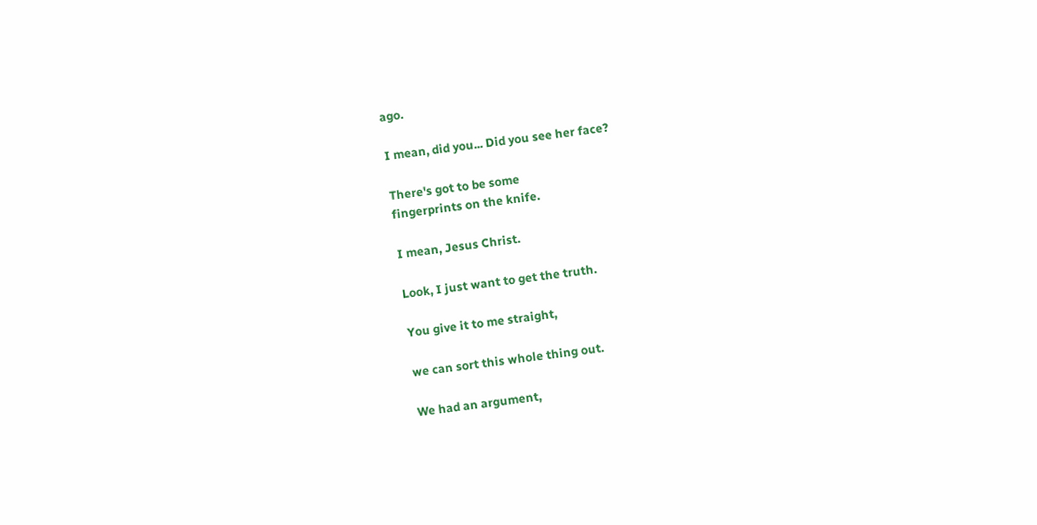ago.

I mean, did you... Did you see her face?

There's got to be some
fingerprints on the knife.

I mean, Jesus Christ.

Look, I just want to get the truth.

You give it to me straight,

we can sort this whole thing out.

We had an argument,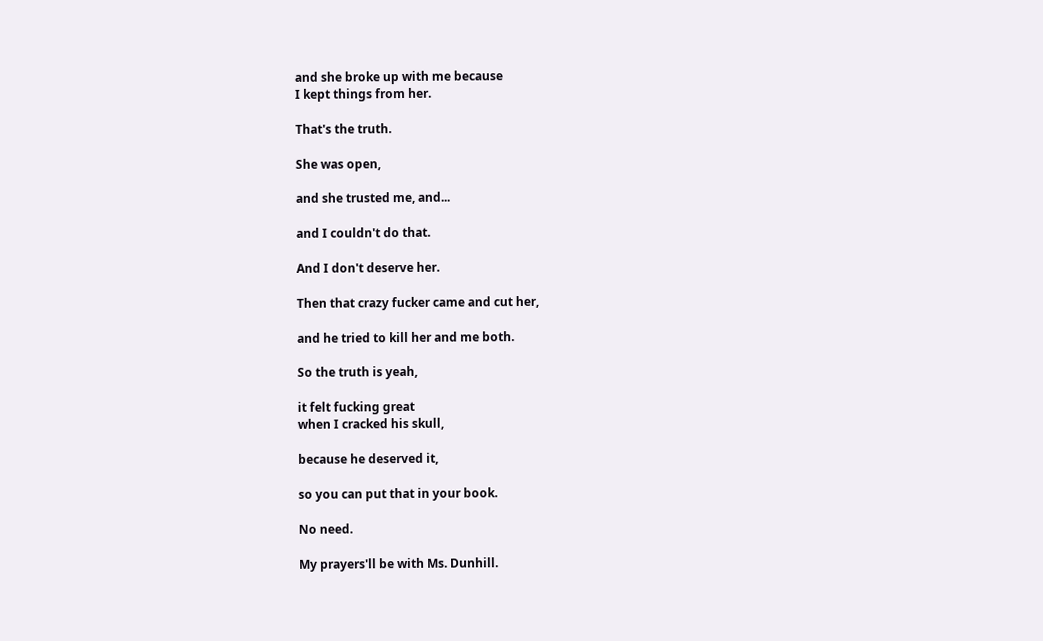and she broke up with me because
I kept things from her.

That's the truth.

She was open,

and she trusted me, and...

and I couldn't do that.

And I don't deserve her.

Then that crazy fucker came and cut her,

and he tried to kill her and me both.

So the truth is yeah,

it felt fucking great
when I cracked his skull,

because he deserved it,

so you can put that in your book.

No need.

My prayers'll be with Ms. Dunhill.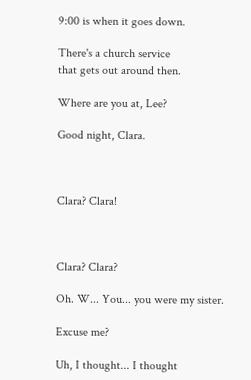9:00 is when it goes down.

There's a church service
that gets out around then.

Where are you at, Lee?

Good night, Clara.



Clara? Clara!



Clara? Clara?

Oh. W... You... you were my sister.

Excuse me?

Uh, I thought... I thought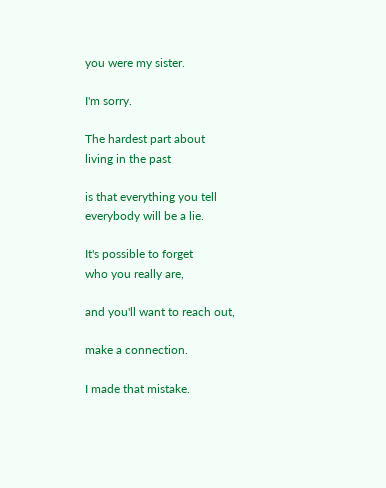you were my sister.

I'm sorry.

The hardest part about
living in the past

is that everything you tell
everybody will be a lie.

It's possible to forget
who you really are,

and you'll want to reach out,

make a connection.

I made that mistake.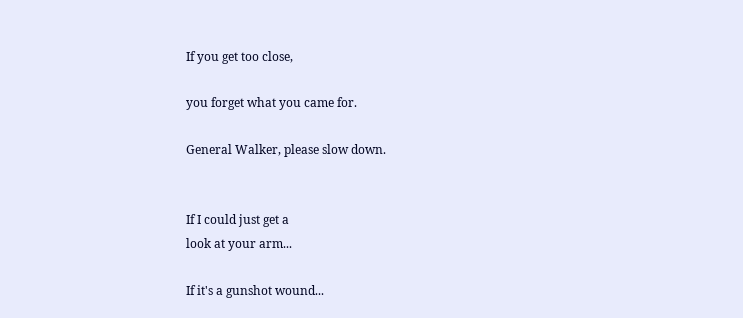If you get too close,

you forget what you came for.

General Walker, please slow down.


If I could just get a
look at your arm...

If it's a gunshot wound...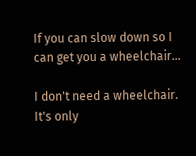If you can slow down so I
can get you a wheelchair...

I don't need a wheelchair.
It's only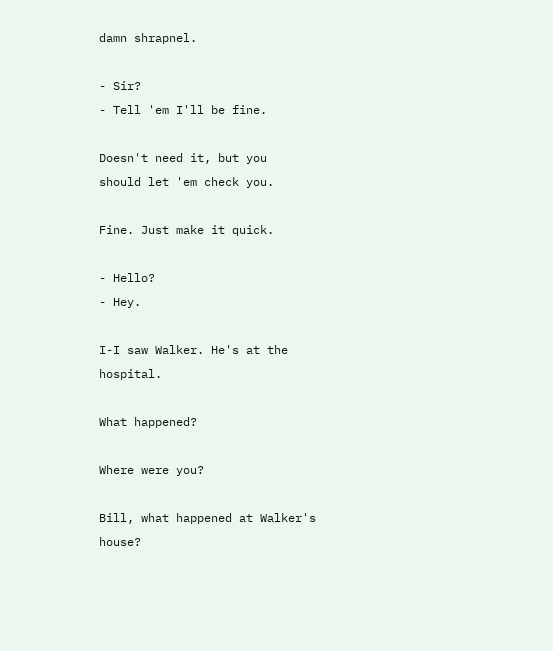damn shrapnel.

- Sir?
- Tell 'em I'll be fine.

Doesn't need it, but you
should let 'em check you.

Fine. Just make it quick.

- Hello?
- Hey.

I-I saw Walker. He's at the hospital.

What happened?

Where were you?

Bill, what happened at Walker's house?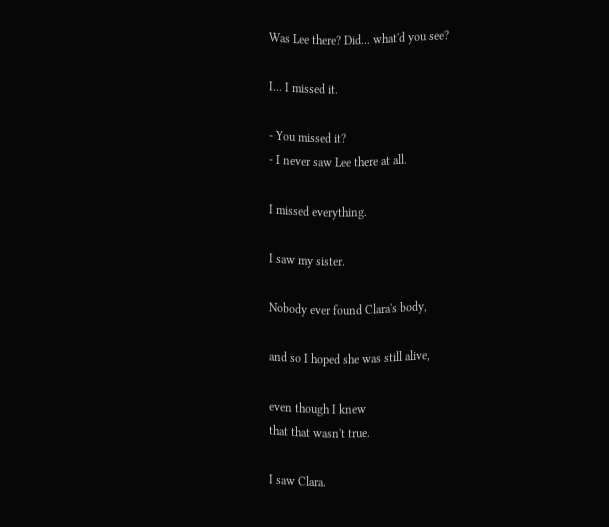Was Lee there? Did... what'd you see?

I... I missed it.

- You missed it?
- I never saw Lee there at all.

I missed everything.

I saw my sister.

Nobody ever found Clara's body,

and so I hoped she was still alive,

even though I knew
that that wasn't true.

I saw Clara.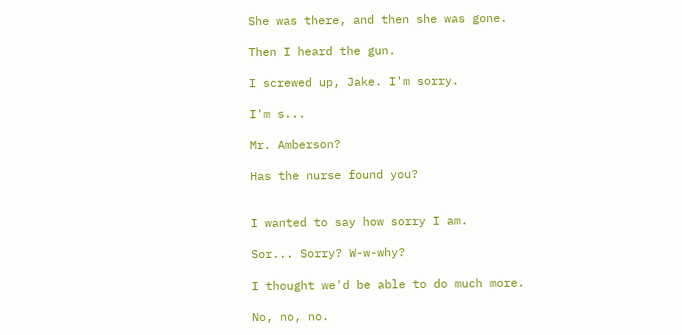She was there, and then she was gone.

Then I heard the gun.

I screwed up, Jake. I'm sorry.

I'm s...

Mr. Amberson?

Has the nurse found you?


I wanted to say how sorry I am.

Sor... Sorry? W-w-why?

I thought we'd be able to do much more.

No, no, no.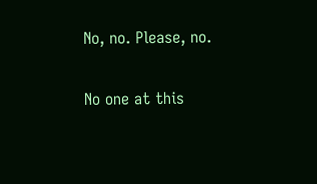No, no. Please, no.

No one at this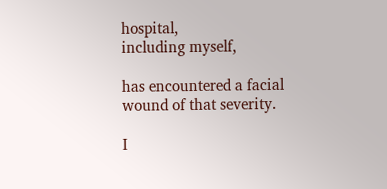hospital,
including myself,

has encountered a facial
wound of that severity.

I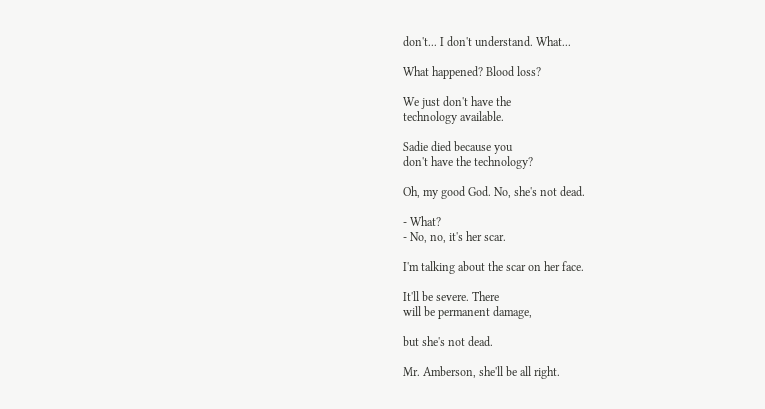don't... I don't understand. What...

What happened? Blood loss?

We just don't have the
technology available.

Sadie died because you
don't have the technology?

Oh, my good God. No, she's not dead.

- What?
- No, no, it's her scar.

I'm talking about the scar on her face.

It'll be severe. There
will be permanent damage,

but she's not dead.

Mr. Amberson, she'll be all right.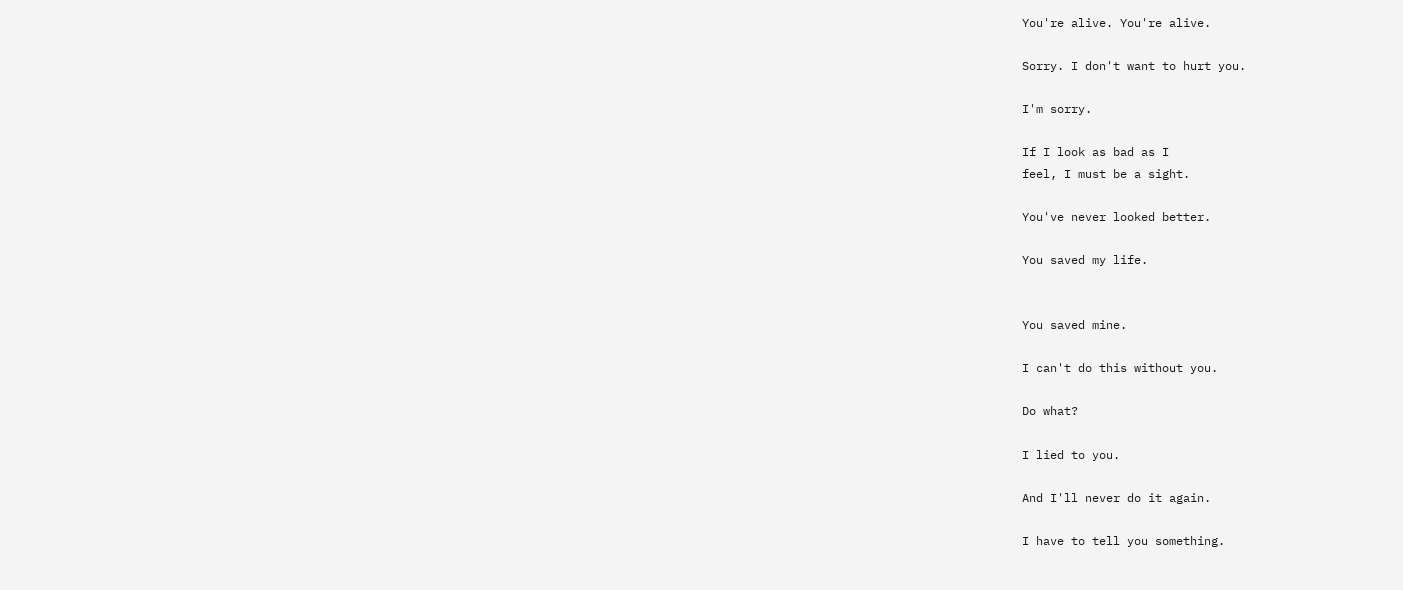You're alive. You're alive.

Sorry. I don't want to hurt you.

I'm sorry.

If I look as bad as I
feel, I must be a sight.

You've never looked better.

You saved my life.


You saved mine.

I can't do this without you.

Do what?

I lied to you.

And I'll never do it again.

I have to tell you something.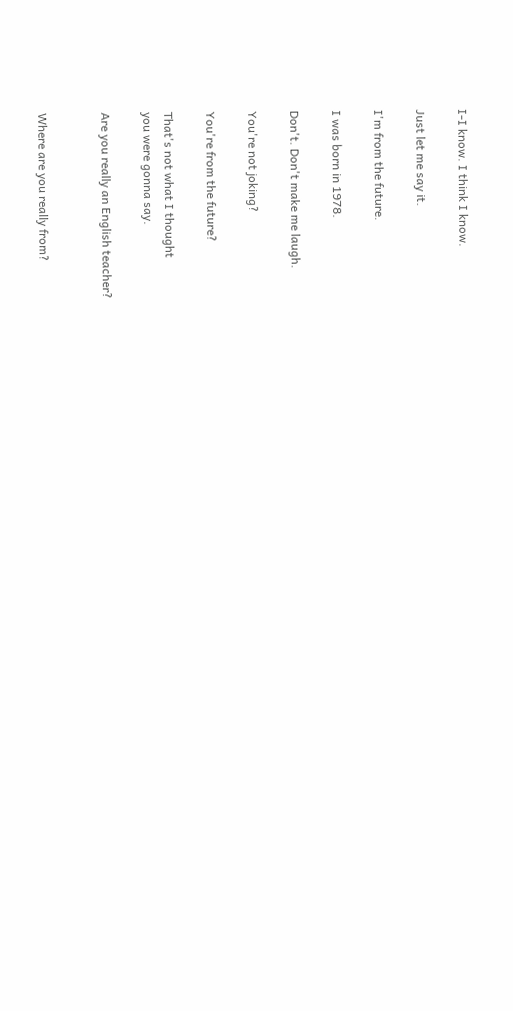I-I know. I think I know.

Just let me say it.

I'm from the future.

I was born in 1978.

Don't. Don't make me laugh.

You're not joking?

You're from the future?

That's not what I thought
you were gonna say.

Are you really an English teacher?


Where are you really from?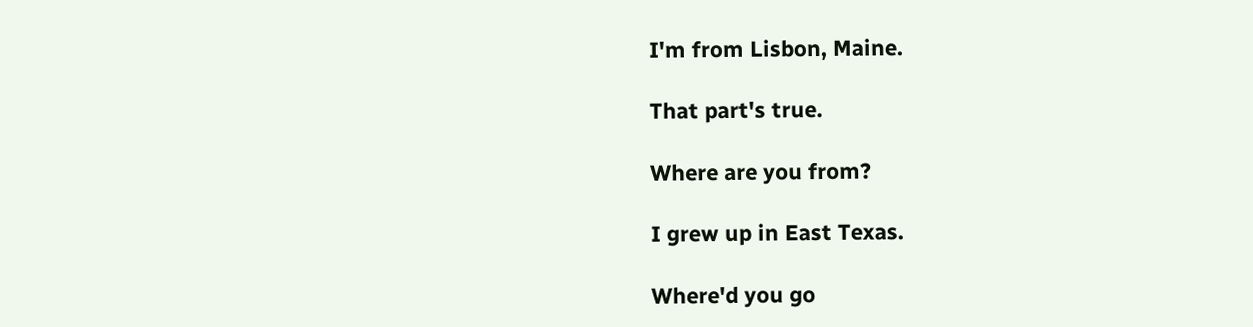I'm from Lisbon, Maine.

That part's true.

Where are you from?

I grew up in East Texas.

Where'd you go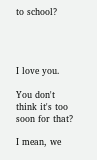to school?




I love you.

You don't think it's too soon for that?

I mean, we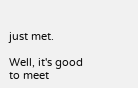just met.

Well, it's good to meet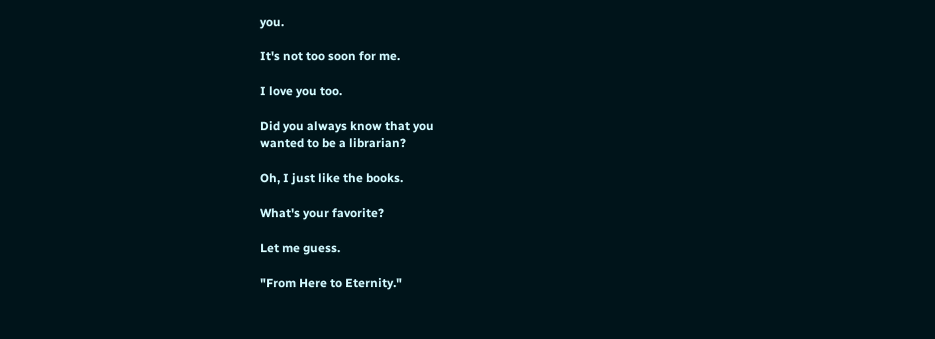you.

It's not too soon for me.

I love you too.

Did you always know that you
wanted to be a librarian?

Oh, I just like the books.

What's your favorite?

Let me guess.

"From Here to Eternity."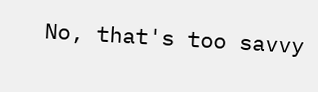No, that's too savvy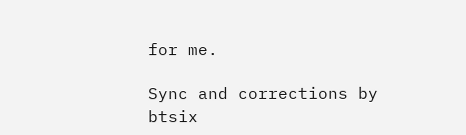for me.

Sync and corrections by btsix